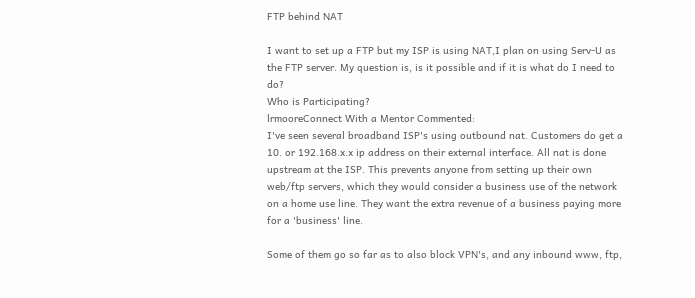FTP behind NAT

I want to set up a FTP but my ISP is using NAT,I plan on using Serv-U as the FTP server. My question is, is it possible and if it is what do I need to do?
Who is Participating?
lrmooreConnect With a Mentor Commented:
I've seen several broadband ISP's using outbound nat. Customers do get a 10. or 192.168.x.x ip address on their external interface. All nat is done upstream at the ISP. This prevents anyone from setting up their own web/ftp servers, which they would consider a business use of the network on a home use line. They want the extra revenue of a business paying more for a 'business' line.

Some of them go so far as to also block VPN's, and any inbound www, ftp,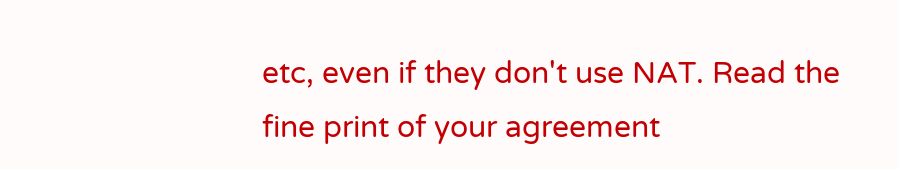etc, even if they don't use NAT. Read the fine print of your agreement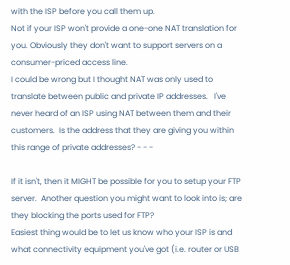with the ISP before you call them up.
Not if your ISP won't provide a one-one NAT translation for you. Obviously they don't want to support servers on a consumer-priced access line.
I could be wrong but I thought NAT was only used to translate between public and private IP addresses.   I've never heard of an ISP using NAT between them and their customers.  Is the address that they are giving you within this range of private addresses? - - -

If it isn't, then it MIGHT be possible for you to setup your FTP server.  Another question you might want to look into is; are they blocking the ports used for FTP?
Easiest thing would be to let us know who your ISP is and what connectivity equipment you've got (i.e. router or USB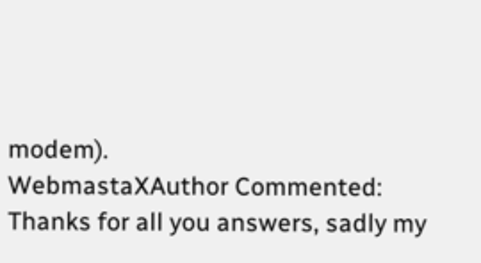modem).
WebmastaXAuthor Commented:
Thanks for all you answers, sadly my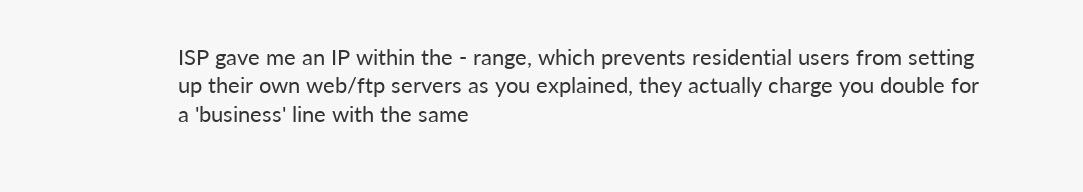ISP gave me an IP within the - range, which prevents residential users from setting up their own web/ftp servers as you explained, they actually charge you double for a 'business' line with the same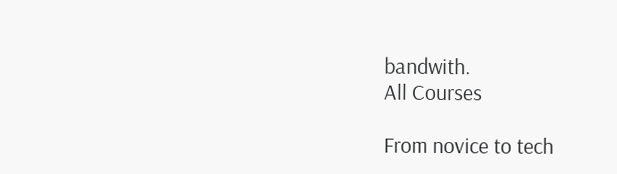bandwith.
All Courses

From novice to tech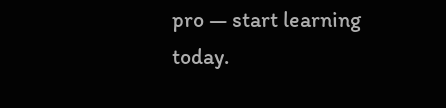pro — start learning today.